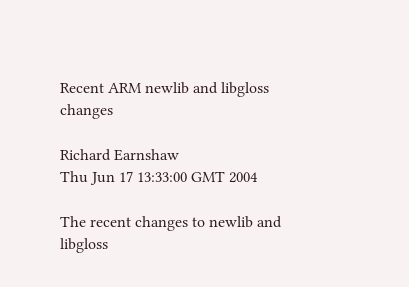Recent ARM newlib and libgloss changes

Richard Earnshaw
Thu Jun 17 13:33:00 GMT 2004

The recent changes to newlib and libgloss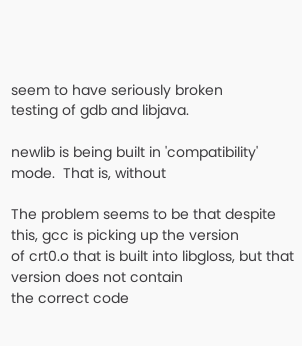seem to have seriously broken
testing of gdb and libjava.

newlib is being built in 'compatibility' mode.  That is, without

The problem seems to be that despite this, gcc is picking up the version
of crt0.o that is built into libgloss, but that version does not contain
the correct code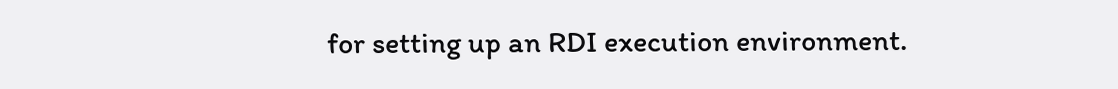for setting up an RDI execution environment.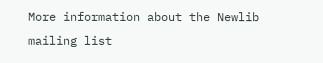More information about the Newlib mailing list